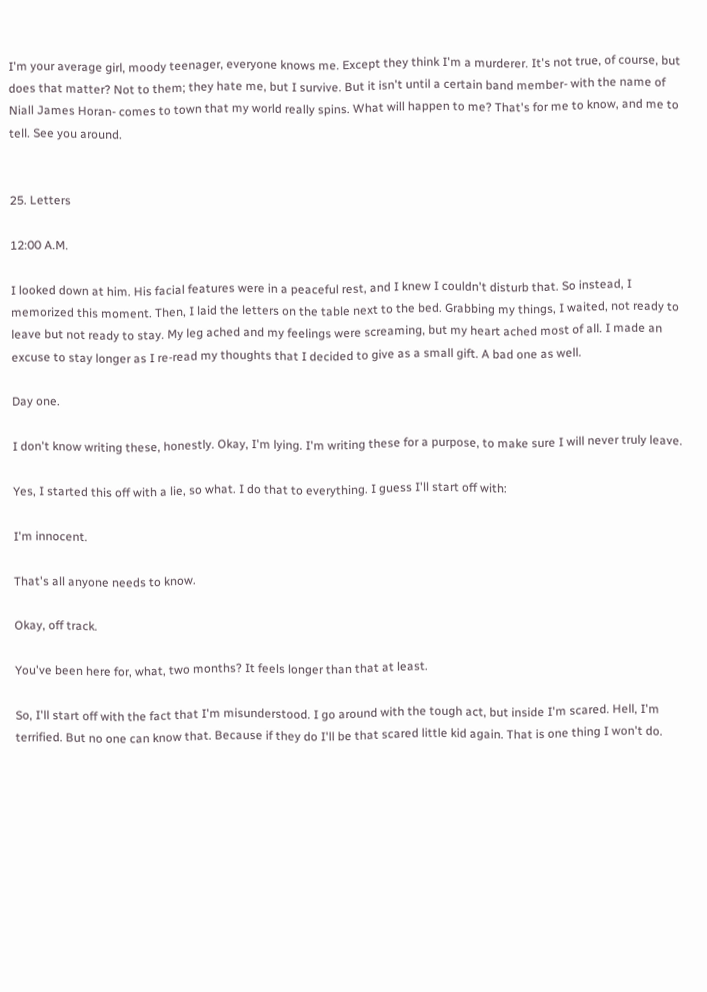I'm your average girl, moody teenager, everyone knows me. Except they think I'm a murderer. It's not true, of course, but does that matter? Not to them; they hate me, but I survive. But it isn't until a certain band member- with the name of Niall James Horan- comes to town that my world really spins. What will happen to me? That's for me to know, and me to tell. See you around.


25. Letters

12:00 A.M.

I looked down at him. His facial features were in a peaceful rest, and I knew I couldn't disturb that. So instead, I memorized this moment. Then, I laid the letters on the table next to the bed. Grabbing my things, I waited, not ready to leave but not ready to stay. My leg ached and my feelings were screaming, but my heart ached most of all. I made an excuse to stay longer as I re-read my thoughts that I decided to give as a small gift. A bad one as well.

Day one.

I don't know writing these, honestly. Okay, I'm lying. I'm writing these for a purpose, to make sure I will never truly leave.

Yes, I started this off with a lie, so what. I do that to everything. I guess I'll start off with:

I'm innocent.

That's all anyone needs to know.

Okay, off track.

You've been here for, what, two months? It feels longer than that at least.

So, I'll start off with the fact that I'm misunderstood. I go around with the tough act, but inside I'm scared. Hell, I'm terrified. But no one can know that. Because if they do I'll be that scared little kid again. That is one thing I won't do.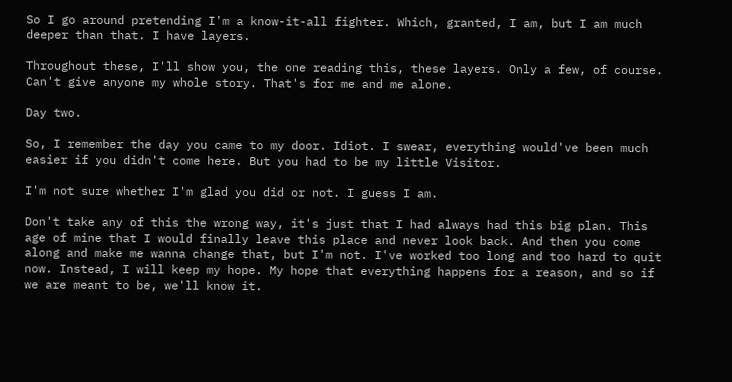So I go around pretending I'm a know-it-all fighter. Which, granted, I am, but I am much deeper than that. I have layers.

Throughout these, I'll show you, the one reading this, these layers. Only a few, of course. Can't give anyone my whole story. That's for me and me alone.

Day two.

So, I remember the day you came to my door. Idiot. I swear, everything would've been much easier if you didn't come here. But you had to be my little Visitor.

I'm not sure whether I'm glad you did or not. I guess I am.

Don't take any of this the wrong way, it's just that I had always had this big plan. This age of mine that I would finally leave this place and never look back. And then you come along and make me wanna change that, but I'm not. I've worked too long and too hard to quit now. Instead, I will keep my hope. My hope that everything happens for a reason, and so if we are meant to be, we'll know it.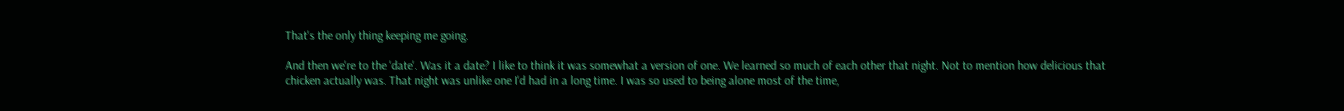That's the only thing keeping me going.

And then we're to the 'date'. Was it a date? I like to think it was somewhat a version of one. We learned so much of each other that night. Not to mention how delicious that chicken actually was. That night was unlike one I'd had in a long time. I was so used to being alone most of the time,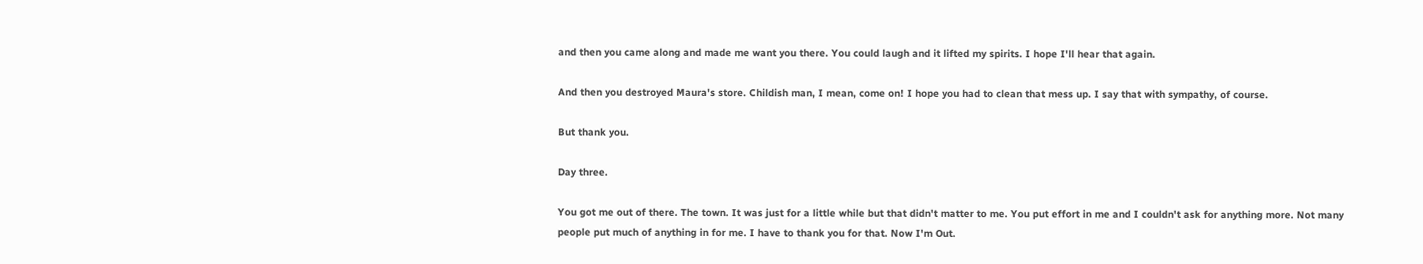and then you came along and made me want you there. You could laugh and it lifted my spirits. I hope I'll hear that again.

And then you destroyed Maura's store. Childish man, I mean, come on! I hope you had to clean that mess up. I say that with sympathy, of course.

But thank you.

Day three.

You got me out of there. The town. It was just for a little while but that didn't matter to me. You put effort in me and I couldn't ask for anything more. Not many people put much of anything in for me. I have to thank you for that. Now I'm Out.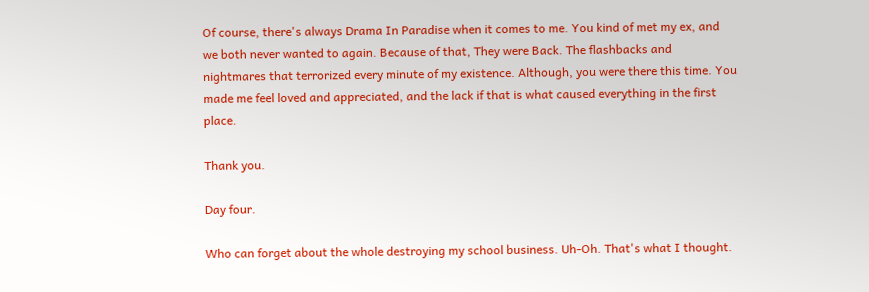Of course, there's always Drama In Paradise when it comes to me. You kind of met my ex, and we both never wanted to again. Because of that, They were Back. The flashbacks and nightmares that terrorized every minute of my existence. Although, you were there this time. You made me feel loved and appreciated, and the lack if that is what caused everything in the first place.

Thank you.

Day four.

Who can forget about the whole destroying my school business. Uh-Oh. That's what I thought.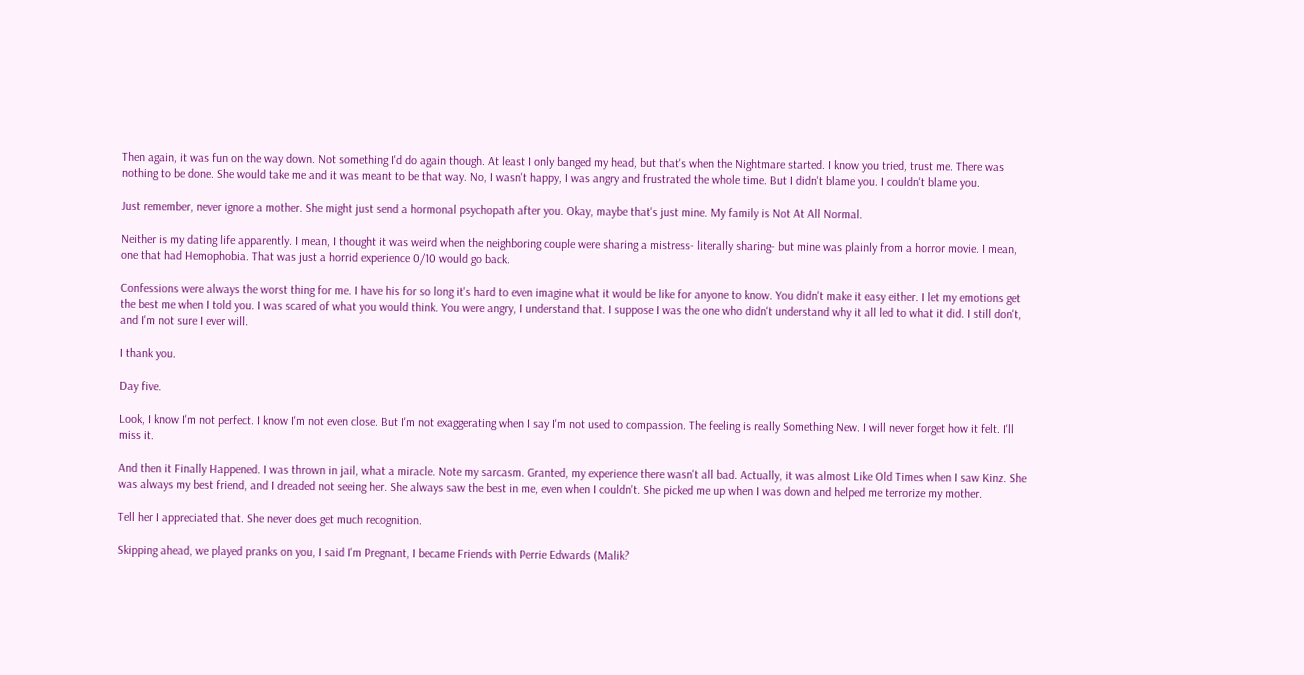Then again, it was fun on the way down. Not something I'd do again though. At least I only banged my head, but that's when the Nightmare started. I know you tried, trust me. There was nothing to be done. She would take me and it was meant to be that way. No, I wasn't happy, I was angry and frustrated the whole time. But I didn't blame you. I couldn't blame you.

Just remember, never ignore a mother. She might just send a hormonal psychopath after you. Okay, maybe that's just mine. My family is Not At All Normal.

Neither is my dating life apparently. I mean, I thought it was weird when the neighboring couple were sharing a mistress- literally sharing- but mine was plainly from a horror movie. I mean, one that had Hemophobia. That was just a horrid experience 0/10 would go back.

Confessions were always the worst thing for me. I have his for so long it's hard to even imagine what it would be like for anyone to know. You didn't make it easy either. I let my emotions get the best me when I told you. I was scared of what you would think. You were angry, I understand that. I suppose I was the one who didn't understand why it all led to what it did. I still don't, and I'm not sure I ever will.

I thank you.

Day five.

Look, I know I'm not perfect. I know I'm not even close. But I'm not exaggerating when I say I'm not used to compassion. The feeling is really Something New. I will never forget how it felt. I'll miss it.

And then it Finally Happened. I was thrown in jail, what a miracle. Note my sarcasm. Granted, my experience there wasn't all bad. Actually, it was almost Like Old Times when I saw Kinz. She was always my best friend, and I dreaded not seeing her. She always saw the best in me, even when I couldn't. She picked me up when I was down and helped me terrorize my mother.

Tell her I appreciated that. She never does get much recognition.

Skipping ahead, we played pranks on you, I said I'm Pregnant, I became Friends with Perrie Edwards (Malik?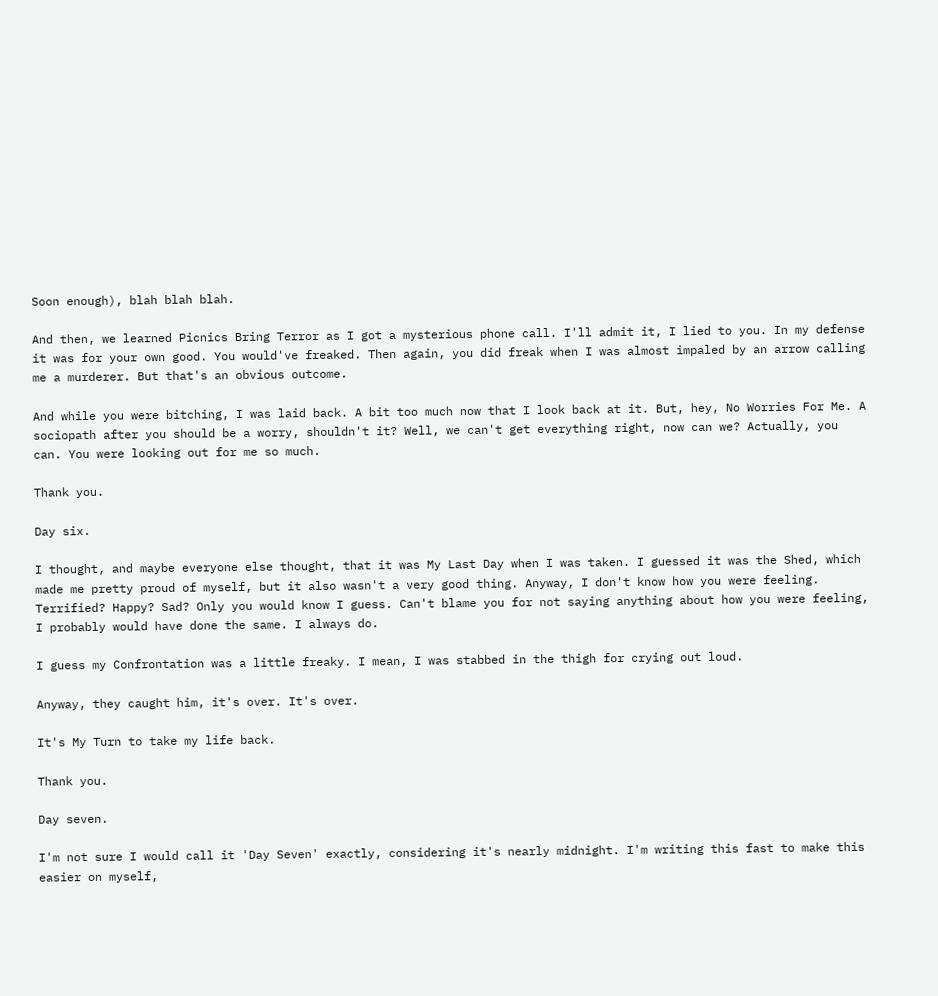Soon enough), blah blah blah.

And then, we learned Picnics Bring Terror as I got a mysterious phone call. I'll admit it, I lied to you. In my defense it was for your own good. You would've freaked. Then again, you did freak when I was almost impaled by an arrow calling me a murderer. But that's an obvious outcome.

And while you were bitching, I was laid back. A bit too much now that I look back at it. But, hey, No Worries For Me. A sociopath after you should be a worry, shouldn't it? Well, we can't get everything right, now can we? Actually, you can. You were looking out for me so much.

Thank you.

Day six.

I thought, and maybe everyone else thought, that it was My Last Day when I was taken. I guessed it was the Shed, which made me pretty proud of myself, but it also wasn't a very good thing. Anyway, I don't know how you were feeling. Terrified? Happy? Sad? Only you would know I guess. Can't blame you for not saying anything about how you were feeling, I probably would have done the same. I always do.

I guess my Confrontation was a little freaky. I mean, I was stabbed in the thigh for crying out loud.

Anyway, they caught him, it's over. It's over.

It's My Turn to take my life back.

Thank you.

Day seven.

I'm not sure I would call it 'Day Seven' exactly, considering it's nearly midnight. I'm writing this fast to make this easier on myself,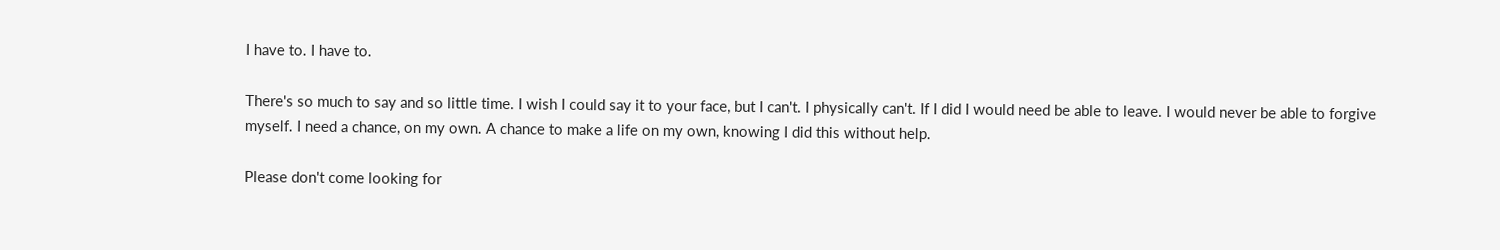I have to. I have to.

There's so much to say and so little time. I wish I could say it to your face, but I can't. I physically can't. If I did I would need be able to leave. I would never be able to forgive myself. I need a chance, on my own. A chance to make a life on my own, knowing I did this without help.

Please don't come looking for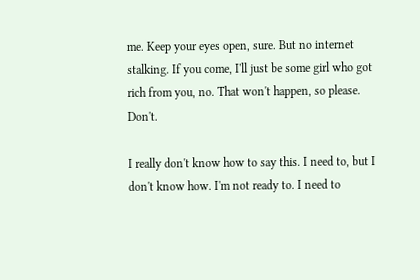me. Keep your eyes open, sure. But no internet stalking. If you come, I'll just be some girl who got rich from you, no. That won't happen, so please. Don't.

I really don't know how to say this. I need to, but I don't know how. I'm not ready to. I need to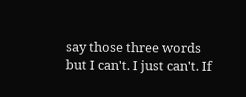say those three words but I can't. I just can't. If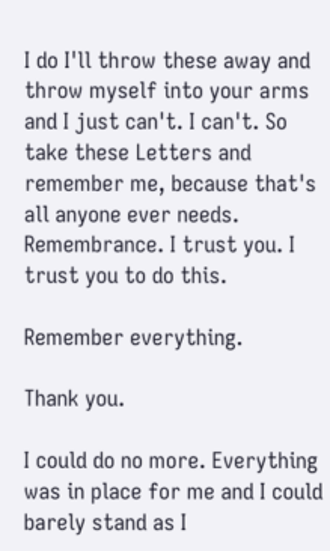I do I'll throw these away and throw myself into your arms and I just can't. I can't. So take these Letters and remember me, because that's all anyone ever needs. Remembrance. I trust you. I trust you to do this.

Remember everything.

Thank you.

I could do no more. Everything was in place for me and I could barely stand as I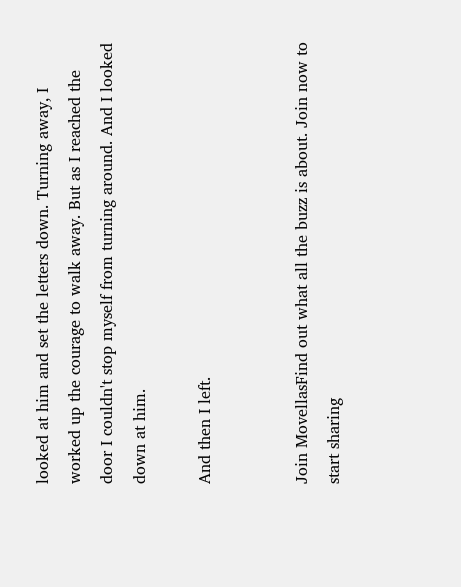looked at him and set the letters down. Turning away, I worked up the courage to walk away. But as I reached the door I couldn't stop myself from turning around. And I looked down at him.

And then I left.


Join MovellasFind out what all the buzz is about. Join now to start sharing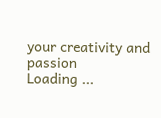your creativity and passion
Loading ...